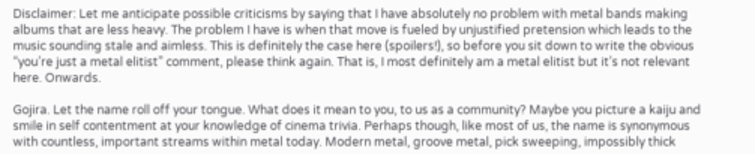Disclaimer: Let me anticipate possible criticisms by saying that I have absolutely no problem with metal bands making albums that are less heavy. The problem I have is when that move is fueled by unjustified pretension which leads to the music sounding stale and aimless. This is definitely the case here (spoilers!), so before you sit down to write the obvious “you’re just a metal elitist” comment, please think again. That is, I most definitely am a metal elitist but it’s not relevant here. Onwards.

Gojira. Let the name roll off your tongue. What does it mean to you, to us as a community? Maybe you picture a kaiju and smile in self contentment at your knowledge of cinema trivia. Perhaps though, like most of us, the name is synonymous with countless, important streams within metal today. Modern metal, groove metal, pick sweeping, impossibly thick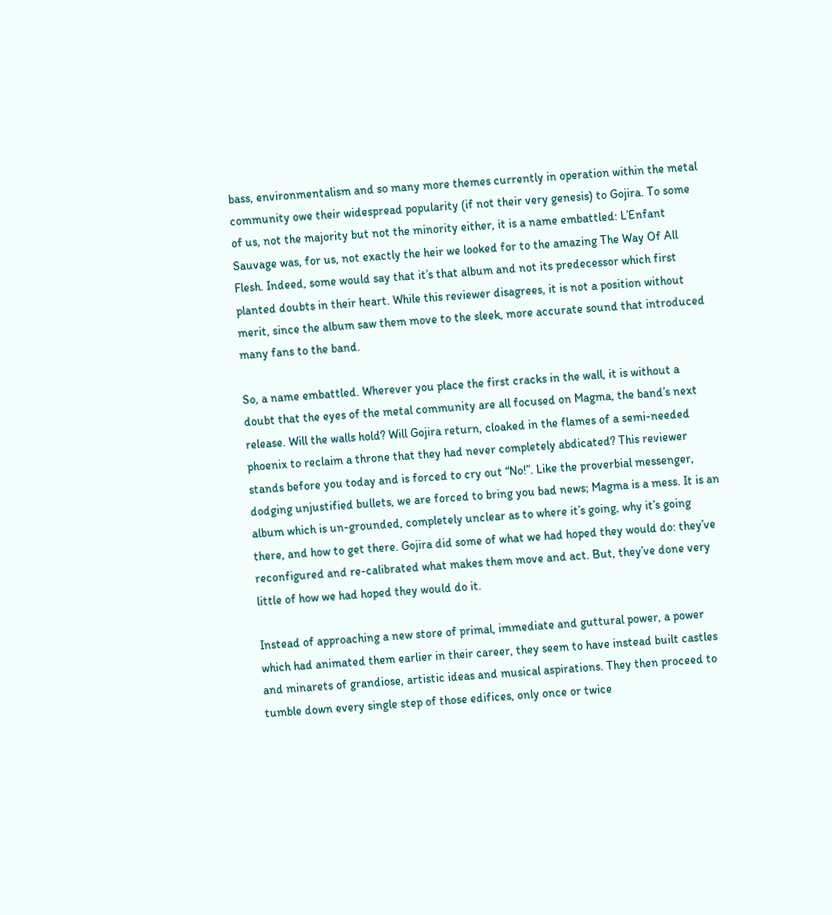bass, environmentalism and so many more themes currently in operation within the metal community owe their widespread popularity (if not their very genesis) to Gojira. To some of us, not the majority but not the minority either, it is a name embattled: L’Enfant Sauvage was, for us, not exactly the heir we looked for to the amazing The Way Of All Flesh. Indeed, some would say that it’s that album and not its predecessor which first planted doubts in their heart. While this reviewer disagrees, it is not a position without merit, since the album saw them move to the sleek, more accurate sound that introduced many fans to the band.

So, a name embattled. Wherever you place the first cracks in the wall, it is without a doubt that the eyes of the metal community are all focused on Magma, the band’s next release. Will the walls hold? Will Gojira return, cloaked in the flames of a semi-needed phoenix to reclaim a throne that they had never completely abdicated? This reviewer stands before you today and is forced to cry out “No!”. Like the proverbial messenger, dodging unjustified bullets, we are forced to bring you bad news; Magma is a mess. It is an album which is un-grounded, completely unclear as to where it’s going, why it’s going there, and how to get there. Gojira did some of what we had hoped they would do: they’ve reconfigured and re-calibrated what makes them move and act. But, they’ve done very little of how we had hoped they would do it.

Instead of approaching a new store of primal, immediate and guttural power, a power which had animated them earlier in their career, they seem to have instead built castles and minarets of grandiose, artistic ideas and musical aspirations. They then proceed to tumble down every single step of those edifices, only once or twice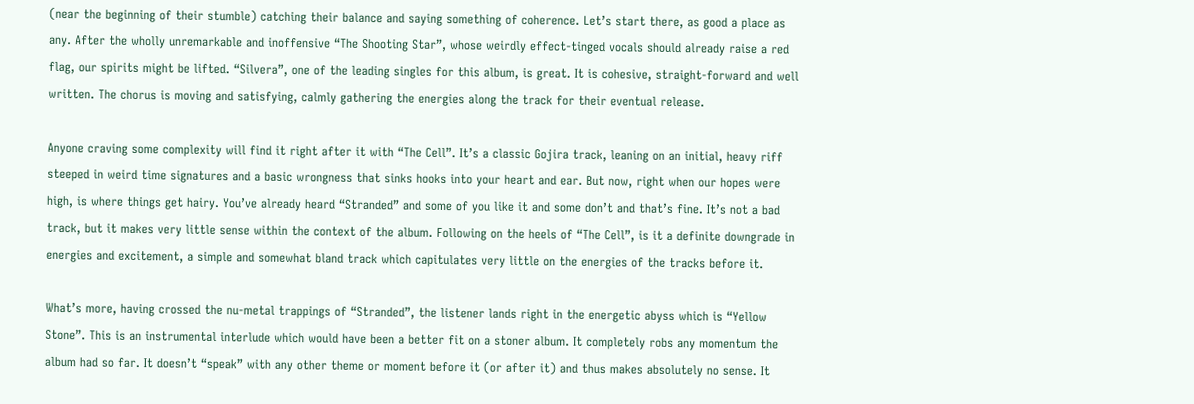(near the beginning of their stumble) catching their balance and saying something of coherence. Let’s start there, as good a place as any. After the wholly unremarkable and inoffensive “The Shooting Star”, whose weirdly effect-tinged vocals should already raise a red flag, our spirits might be lifted. “Silvera”, one of the leading singles for this album, is great. It is cohesive, straight-forward and well written. The chorus is moving and satisfying, calmly gathering the energies along the track for their eventual release.

Anyone craving some complexity will find it right after it with “The Cell”. It’s a classic Gojira track, leaning on an initial, heavy riff steeped in weird time signatures and a basic wrongness that sinks hooks into your heart and ear. But now, right when our hopes were high, is where things get hairy. You’ve already heard “Stranded” and some of you like it and some don’t and that’s fine. It’s not a bad track, but it makes very little sense within the context of the album. Following on the heels of “The Cell”, is it a definite downgrade in energies and excitement, a simple and somewhat bland track which capitulates very little on the energies of the tracks before it.

What’s more, having crossed the nu-metal trappings of “Stranded”, the listener lands right in the energetic abyss which is “Yellow Stone”. This is an instrumental interlude which would have been a better fit on a stoner album. It completely robs any momentum the album had so far. It doesn’t “speak” with any other theme or moment before it (or after it) and thus makes absolutely no sense. It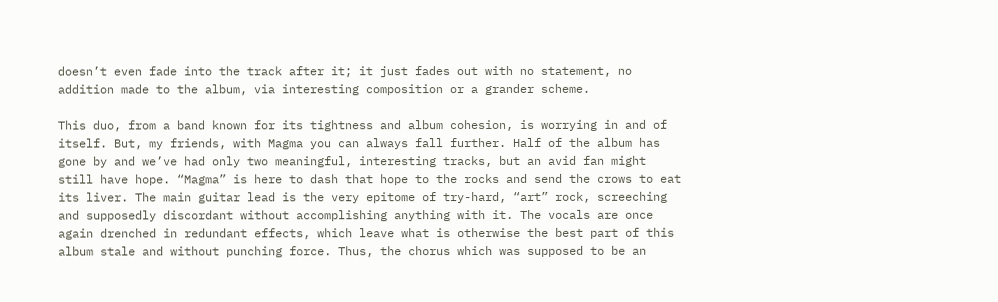doesn’t even fade into the track after it; it just fades out with no statement, no addition made to the album, via interesting composition or a grander scheme.

This duo, from a band known for its tightness and album cohesion, is worrying in and of itself. But, my friends, with Magma you can always fall further. Half of the album has gone by and we’ve had only two meaningful, interesting tracks, but an avid fan might still have hope. “Magma” is here to dash that hope to the rocks and send the crows to eat its liver. The main guitar lead is the very epitome of try-hard, “art” rock, screeching and supposedly discordant without accomplishing anything with it. The vocals are once again drenched in redundant effects, which leave what is otherwise the best part of this album stale and without punching force. Thus, the chorus which was supposed to be an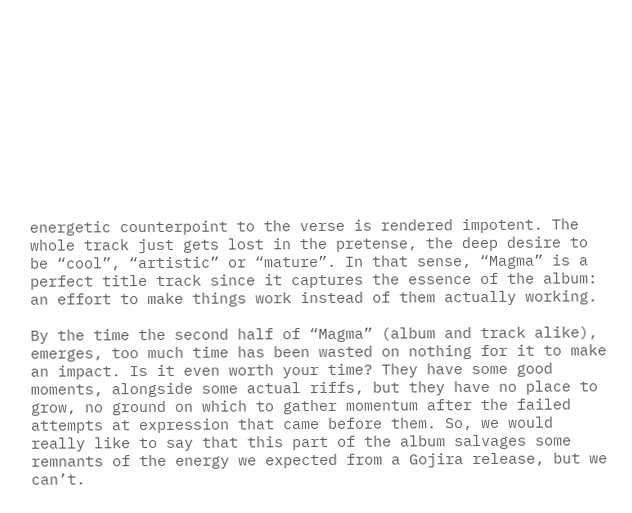energetic counterpoint to the verse is rendered impotent. The whole track just gets lost in the pretense, the deep desire to be “cool”, “artistic” or “mature”. In that sense, “Magma” is a perfect title track since it captures the essence of the album: an effort to make things work instead of them actually working.

By the time the second half of “Magma” (album and track alike), emerges, too much time has been wasted on nothing for it to make an impact. Is it even worth your time? They have some good moments, alongside some actual riffs, but they have no place to grow, no ground on which to gather momentum after the failed attempts at expression that came before them. So, we would really like to say that this part of the album salvages some remnants of the energy we expected from a Gojira release, but we can’t.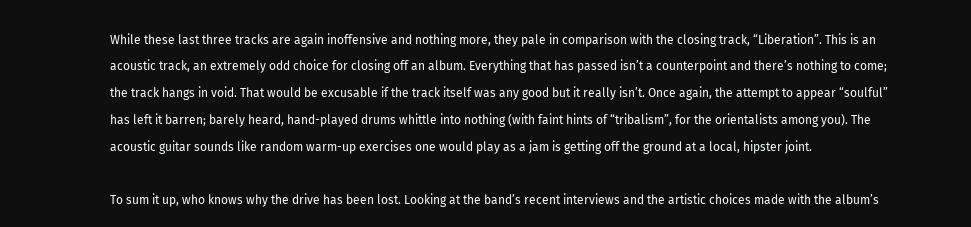While these last three tracks are again inoffensive and nothing more, they pale in comparison with the closing track, “Liberation”. This is an acoustic track, an extremely odd choice for closing off an album. Everything that has passed isn’t a counterpoint and there’s nothing to come; the track hangs in void. That would be excusable if the track itself was any good but it really isn’t. Once again, the attempt to appear “soulful” has left it barren; barely heard, hand-played drums whittle into nothing (with faint hints of “tribalism”, for the orientalists among you). The acoustic guitar sounds like random warm-up exercises one would play as a jam is getting off the ground at a local, hipster joint.

To sum it up, who knows why the drive has been lost. Looking at the band’s recent interviews and the artistic choices made with the album’s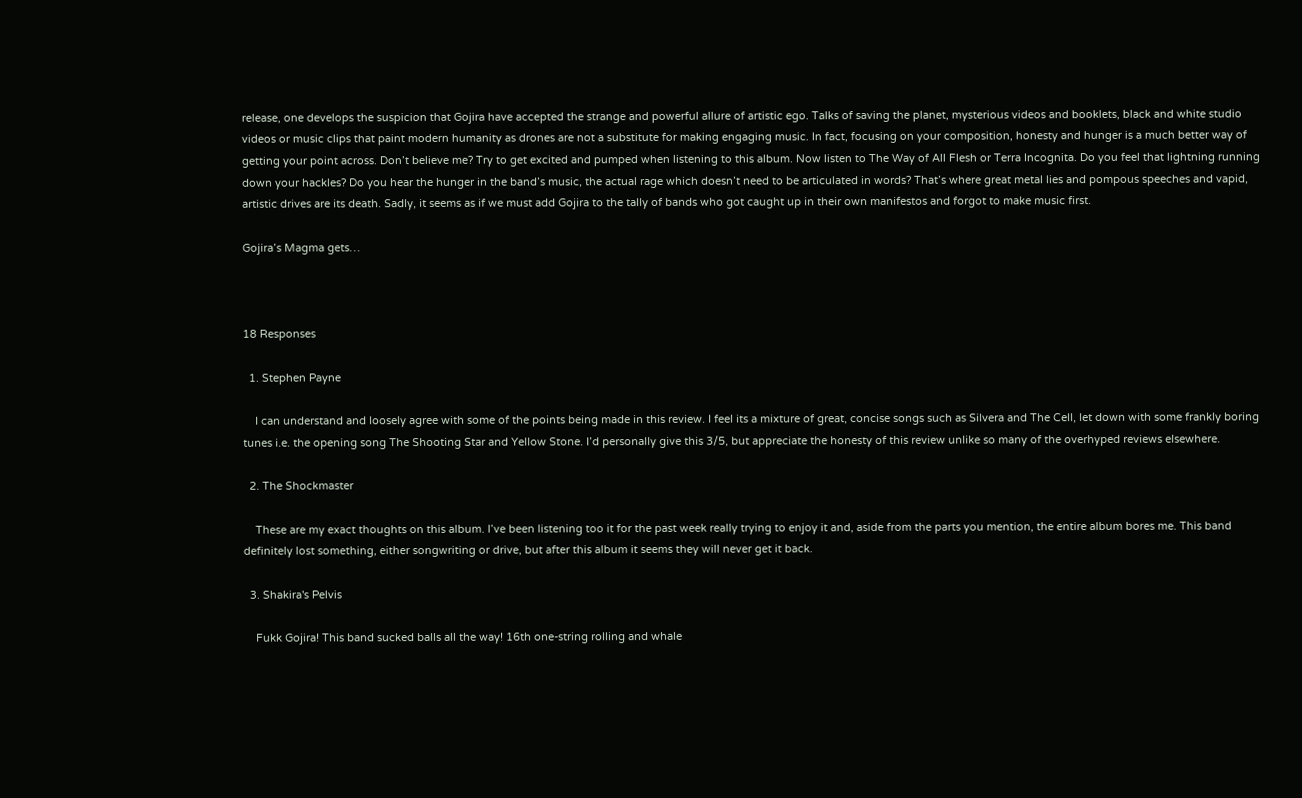release, one develops the suspicion that Gojira have accepted the strange and powerful allure of artistic ego. Talks of saving the planet, mysterious videos and booklets, black and white studio videos or music clips that paint modern humanity as drones are not a substitute for making engaging music. In fact, focusing on your composition, honesty and hunger is a much better way of getting your point across. Don’t believe me? Try to get excited and pumped when listening to this album. Now listen to The Way of All Flesh or Terra Incognita. Do you feel that lightning running down your hackles? Do you hear the hunger in the band’s music, the actual rage which doesn’t need to be articulated in words? That’s where great metal lies and pompous speeches and vapid, artistic drives are its death. Sadly, it seems as if we must add Gojira to the tally of bands who got caught up in their own manifestos and forgot to make music first.

Gojira’s Magma gets…



18 Responses

  1. Stephen Payne

    I can understand and loosely agree with some of the points being made in this review. I feel its a mixture of great, concise songs such as Silvera and The Cell, let down with some frankly boring tunes i.e. the opening song The Shooting Star and Yellow Stone. I’d personally give this 3/5, but appreciate the honesty of this review unlike so many of the overhyped reviews elsewhere.

  2. The Shockmaster

    These are my exact thoughts on this album. I’ve been listening too it for the past week really trying to enjoy it and, aside from the parts you mention, the entire album bores me. This band definitely lost something, either songwriting or drive, but after this album it seems they will never get it back.

  3. Shakira's Pelvis

    Fukk Gojira! This band sucked balls all the way! 16th one-string rolling and whale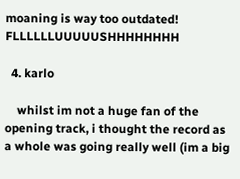moaning is way too outdated! FLLLLLLUUUUUSHHHHHHHH

  4. karlo

    whilst im not a huge fan of the opening track, i thought the record as a whole was going really well (im a big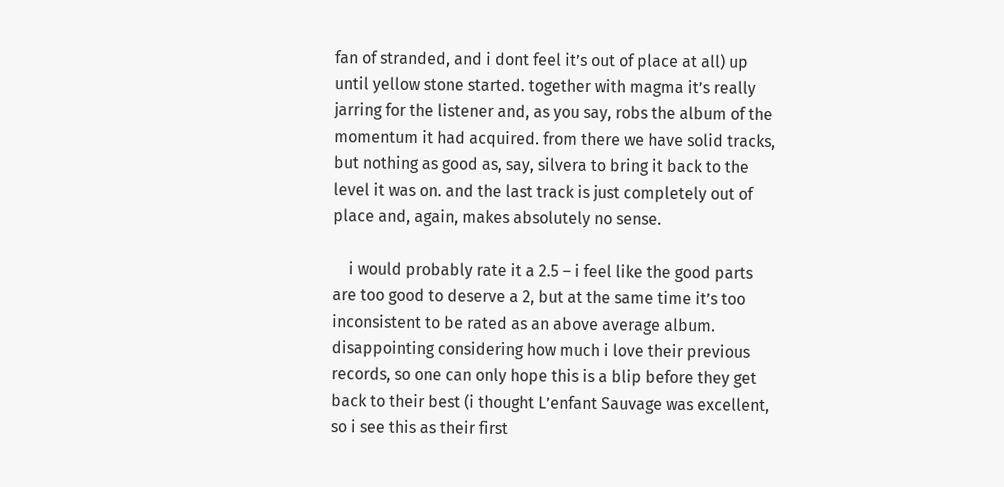fan of stranded, and i dont feel it’s out of place at all) up until yellow stone started. together with magma it’s really jarring for the listener and, as you say, robs the album of the momentum it had acquired. from there we have solid tracks, but nothing as good as, say, silvera to bring it back to the level it was on. and the last track is just completely out of place and, again, makes absolutely no sense.

    i would probably rate it a 2.5 – i feel like the good parts are too good to deserve a 2, but at the same time it’s too inconsistent to be rated as an above average album. disappointing considering how much i love their previous records, so one can only hope this is a blip before they get back to their best (i thought L’enfant Sauvage was excellent, so i see this as their first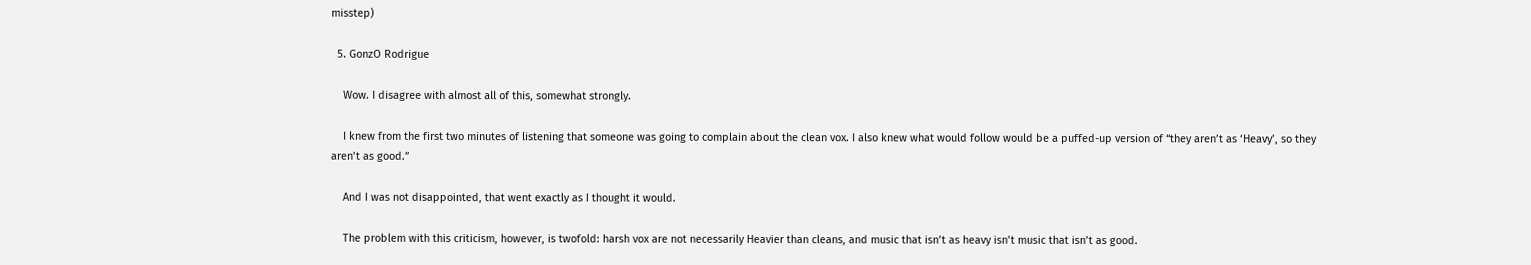misstep)

  5. GonzO Rodrigue

    Wow. I disagree with almost all of this, somewhat strongly.

    I knew from the first two minutes of listening that someone was going to complain about the clean vox. I also knew what would follow would be a puffed-up version of “they aren’t as ‘Heavy’, so they aren’t as good.”

    And I was not disappointed, that went exactly as I thought it would.

    The problem with this criticism, however, is twofold: harsh vox are not necessarily Heavier than cleans, and music that isn’t as heavy isn’t music that isn’t as good.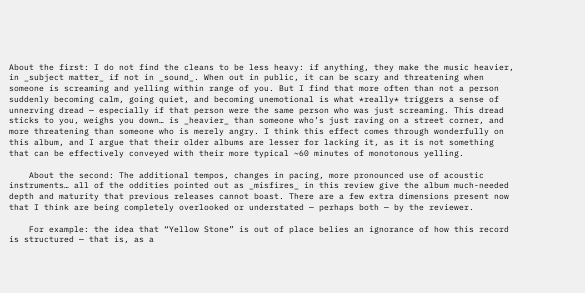About the first: I do not find the cleans to be less heavy: if anything, they make the music heavier, in _subject matter_ if not in _sound_. When out in public, it can be scary and threatening when someone is screaming and yelling within range of you. But I find that more often than not a person suddenly becoming calm, going quiet, and becoming unemotional is what *really* triggers a sense of unnerving dread — especially if that person were the same person who was just screaming. This dread sticks to you, weighs you down… is _heavier_ than someone who’s just raving on a street corner, and more threatening than someone who is merely angry. I think this effect comes through wonderfully on this album, and I argue that their older albums are lesser for lacking it, as it is not something that can be effectively conveyed with their more typical ~60 minutes of monotonous yelling.

    About the second: The additional tempos, changes in pacing, more pronounced use of acoustic instruments… all of the oddities pointed out as _misfires_ in this review give the album much-needed depth and maturity that previous releases cannot boast. There are a few extra dimensions present now that I think are being completely overlooked or understated — perhaps both — by the reviewer.

    For example: the idea that “Yellow Stone” is out of place belies an ignorance of how this record is structured — that is, as a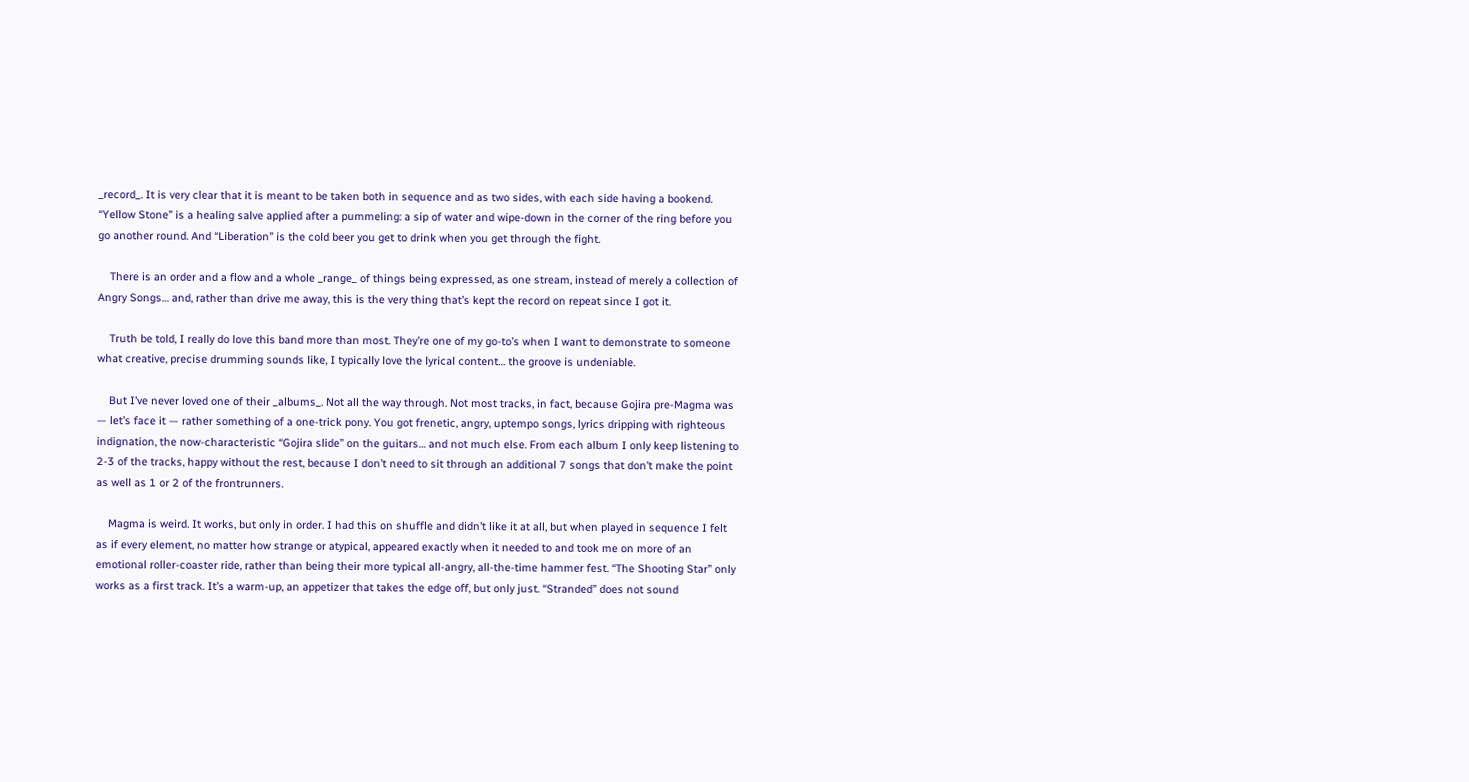_record_. It is very clear that it is meant to be taken both in sequence and as two sides, with each side having a bookend. “Yellow Stone” is a healing salve applied after a pummeling: a sip of water and wipe-down in the corner of the ring before you go another round. And “Liberation” is the cold beer you get to drink when you get through the fight.

    There is an order and a flow and a whole _range_ of things being expressed, as one stream, instead of merely a collection of Angry Songs… and, rather than drive me away, this is the very thing that’s kept the record on repeat since I got it.

    Truth be told, I really do love this band more than most. They’re one of my go-to’s when I want to demonstrate to someone what creative, precise drumming sounds like, I typically love the lyrical content… the groove is undeniable.

    But I’ve never loved one of their _albums_. Not all the way through. Not most tracks, in fact, because Gojira pre-Magma was — let’s face it — rather something of a one-trick pony. You got frenetic, angry, uptempo songs, lyrics dripping with righteous indignation, the now-characteristic “Gojira slide” on the guitars… and not much else. From each album I only keep listening to 2-3 of the tracks, happy without the rest, because I don’t need to sit through an additional 7 songs that don’t make the point as well as 1 or 2 of the frontrunners.

    Magma is weird. It works, but only in order. I had this on shuffle and didn’t like it at all, but when played in sequence I felt as if every element, no matter how strange or atypical, appeared exactly when it needed to and took me on more of an emotional roller-coaster ride, rather than being their more typical all-angry, all-the-time hammer fest. “The Shooting Star” only works as a first track. It’s a warm-up, an appetizer that takes the edge off, but only just. “Stranded” does not sound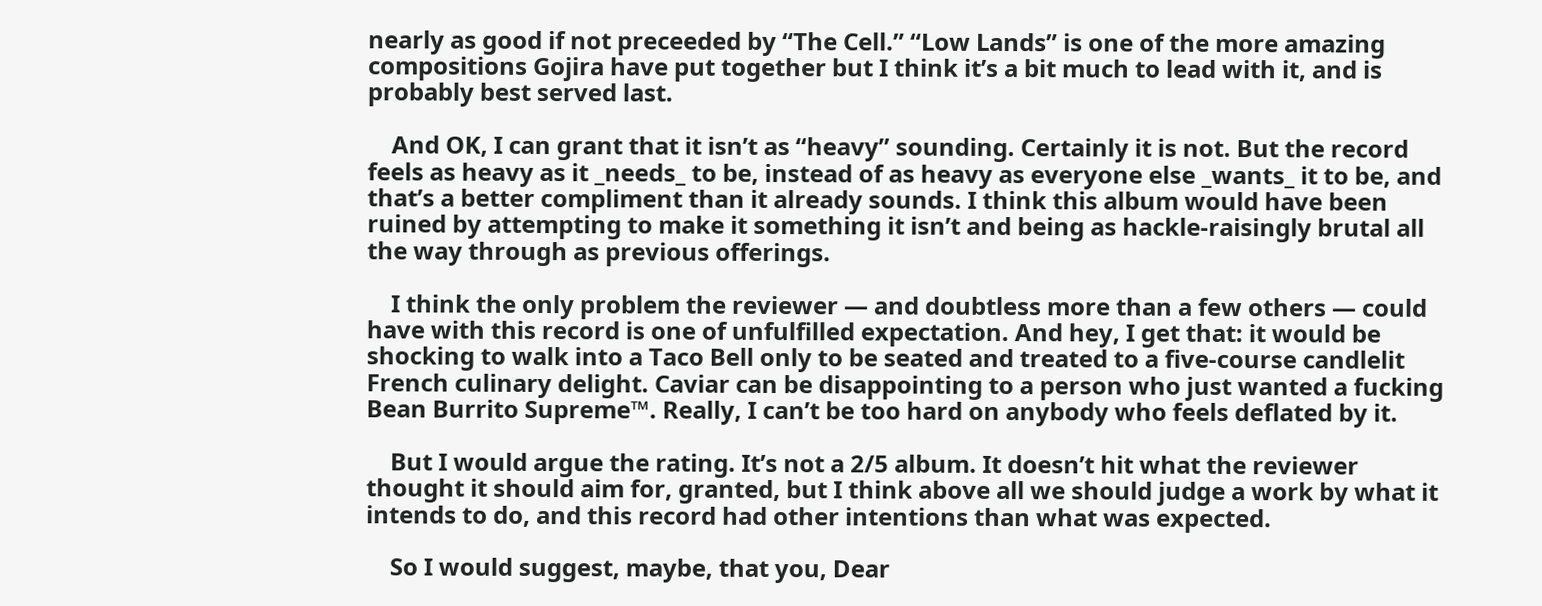nearly as good if not preceeded by “The Cell.” “Low Lands” is one of the more amazing compositions Gojira have put together but I think it’s a bit much to lead with it, and is probably best served last.

    And OK, I can grant that it isn’t as “heavy” sounding. Certainly it is not. But the record feels as heavy as it _needs_ to be, instead of as heavy as everyone else _wants_ it to be, and that’s a better compliment than it already sounds. I think this album would have been ruined by attempting to make it something it isn’t and being as hackle-raisingly brutal all the way through as previous offerings.

    I think the only problem the reviewer — and doubtless more than a few others — could have with this record is one of unfulfilled expectation. And hey, I get that: it would be shocking to walk into a Taco Bell only to be seated and treated to a five-course candlelit French culinary delight. Caviar can be disappointing to a person who just wanted a fucking Bean Burrito Supreme™. Really, I can’t be too hard on anybody who feels deflated by it.

    But I would argue the rating. It’s not a 2/5 album. It doesn’t hit what the reviewer thought it should aim for, granted, but I think above all we should judge a work by what it intends to do, and this record had other intentions than what was expected.

    So I would suggest, maybe, that you, Dear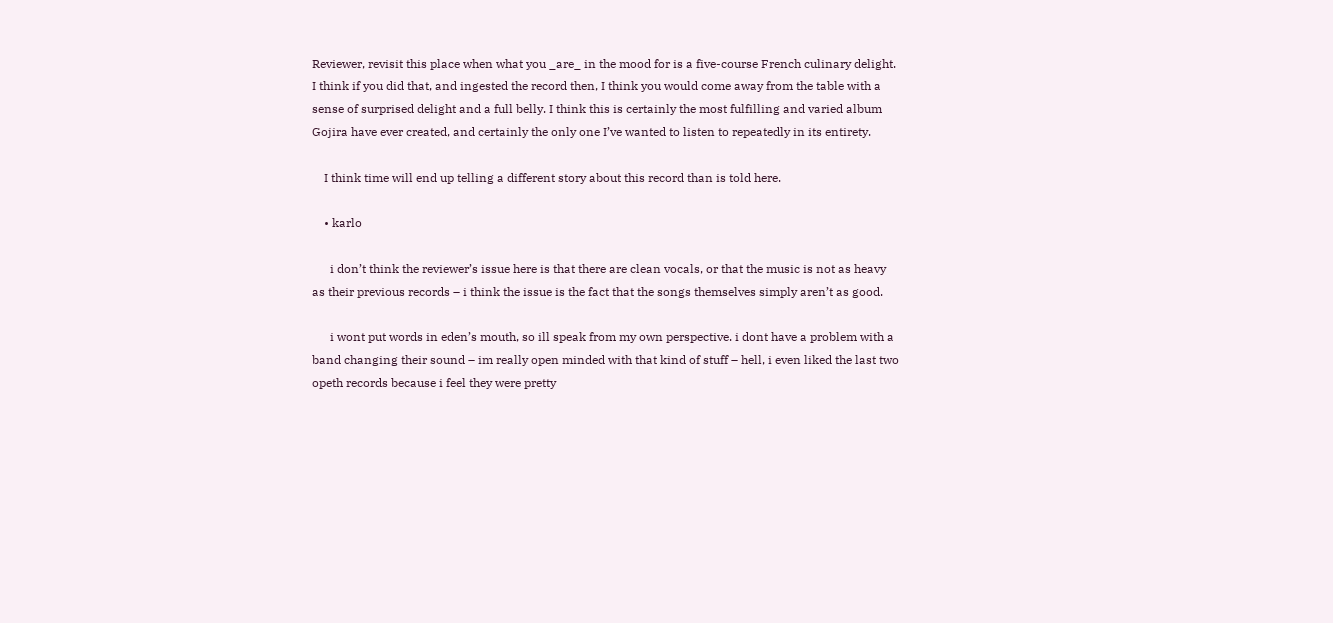Reviewer, revisit this place when what you _are_ in the mood for is a five-course French culinary delight. I think if you did that, and ingested the record then, I think you would come away from the table with a sense of surprised delight and a full belly. I think this is certainly the most fulfilling and varied album Gojira have ever created, and certainly the only one I’ve wanted to listen to repeatedly in its entirety.

    I think time will end up telling a different story about this record than is told here.

    • karlo

      i don’t think the reviewer’s issue here is that there are clean vocals, or that the music is not as heavy as their previous records – i think the issue is the fact that the songs themselves simply aren’t as good.

      i wont put words in eden’s mouth, so ill speak from my own perspective. i dont have a problem with a band changing their sound – im really open minded with that kind of stuff – hell, i even liked the last two opeth records because i feel they were pretty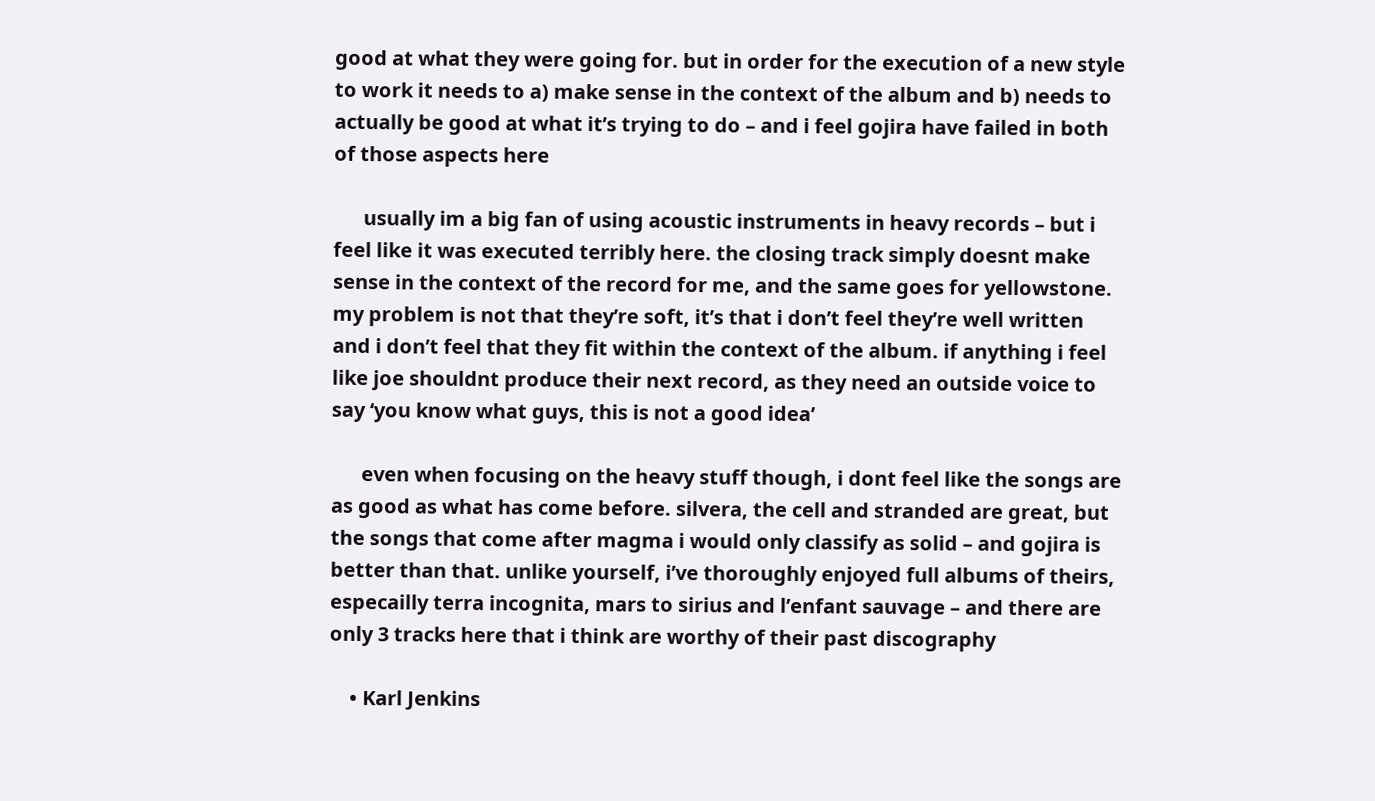good at what they were going for. but in order for the execution of a new style to work it needs to a) make sense in the context of the album and b) needs to actually be good at what it’s trying to do – and i feel gojira have failed in both of those aspects here

      usually im a big fan of using acoustic instruments in heavy records – but i feel like it was executed terribly here. the closing track simply doesnt make sense in the context of the record for me, and the same goes for yellowstone. my problem is not that they’re soft, it’s that i don’t feel they’re well written and i don’t feel that they fit within the context of the album. if anything i feel like joe shouldnt produce their next record, as they need an outside voice to say ‘you know what guys, this is not a good idea’

      even when focusing on the heavy stuff though, i dont feel like the songs are as good as what has come before. silvera, the cell and stranded are great, but the songs that come after magma i would only classify as solid – and gojira is better than that. unlike yourself, i’ve thoroughly enjoyed full albums of theirs, especailly terra incognita, mars to sirius and l’enfant sauvage – and there are only 3 tracks here that i think are worthy of their past discography

    • Karl Jenkins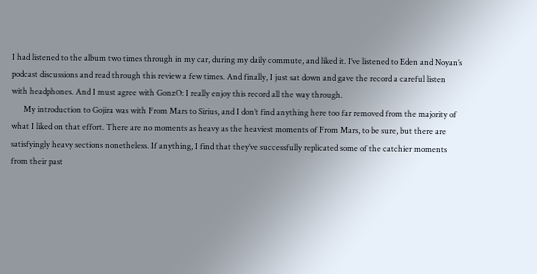I had listened to the album two times through in my car, during my daily commute, and liked it. I’ve listened to Eden and Noyan’s podcast discussions and read through this review a few times. And finally, I just sat down and gave the record a careful listen with headphones. And I must agree with GonzO: I really enjoy this record all the way through.
      My introduction to Gojira was with From Mars to Sirius, and I don’t find anything here too far removed from the majority of what I liked on that effort. There are no moments as heavy as the heaviest moments of From Mars, to be sure, but there are satisfyingly heavy sections nonetheless. If anything, I find that they’ve successfully replicated some of the catchier moments from their past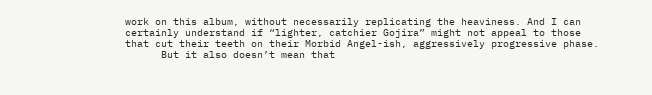work on this album, without necessarily replicating the heaviness. And I can certainly understand if “lighter, catchier Gojira” might not appeal to those that cut their teeth on their Morbid Angel-ish, aggressively progressive phase.
      But it also doesn’t mean that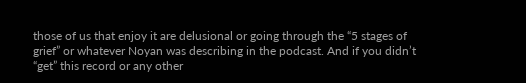those of us that enjoy it are delusional or going through the “5 stages of grief” or whatever Noyan was describing in the podcast. And if you didn’t “get” this record or any other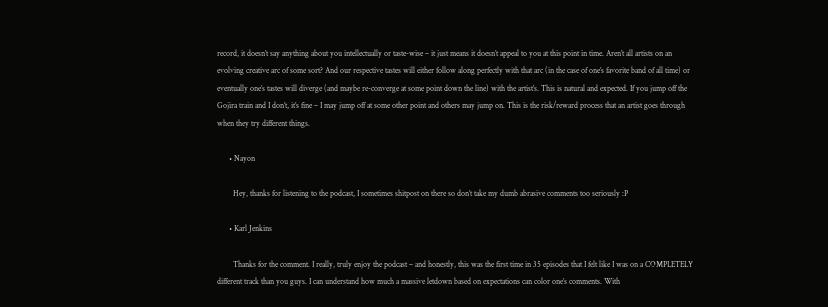record, it doesn’t say anything about you intellectually or taste-wise – it just means it doesn’t appeal to you at this point in time. Aren’t all artists on an evolving creative arc of some sort? And our respective tastes will either follow along perfectly with that arc (in the case of one’s favorite band of all time) or eventually one’s tastes will diverge (and maybe re-converge at some point down the line) with the artist’s. This is natural and expected. If you jump off the Gojira train and I don’t, it’s fine – I may jump off at some other point and others may jump on. This is the risk/reward process that an artist goes through when they try different things.

      • Nayon

        Hey, thanks for listening to the podcast, I sometimes shitpost on there so don’t take my dumb abrasive comments too seriously :P

      • Karl Jenkins

        Thanks for the comment. I really, truly enjoy the podcast – and honestly, this was the first time in 35 episodes that I felt like I was on a COMPLETELY different track than you guys. I can understand how much a massive letdown based on expectations can color one’s comments. With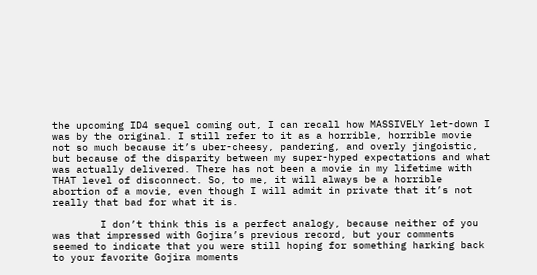the upcoming ID4 sequel coming out, I can recall how MASSIVELY let-down I was by the original. I still refer to it as a horrible, horrible movie not so much because it’s uber-cheesy, pandering, and overly jingoistic, but because of the disparity between my super-hyped expectations and what was actually delivered. There has not been a movie in my lifetime with THAT level of disconnect. So, to me, it will always be a horrible abortion of a movie, even though I will admit in private that it’s not really that bad for what it is.

        I don’t think this is a perfect analogy, because neither of you was that impressed with Gojira’s previous record, but your comments seemed to indicate that you were still hoping for something harking back to your favorite Gojira moments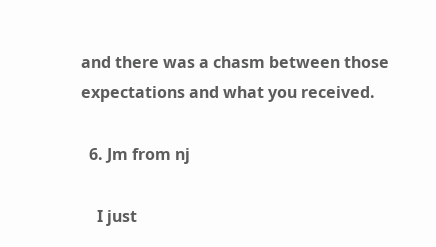and there was a chasm between those expectations and what you received.

  6. Jm from nj

    I just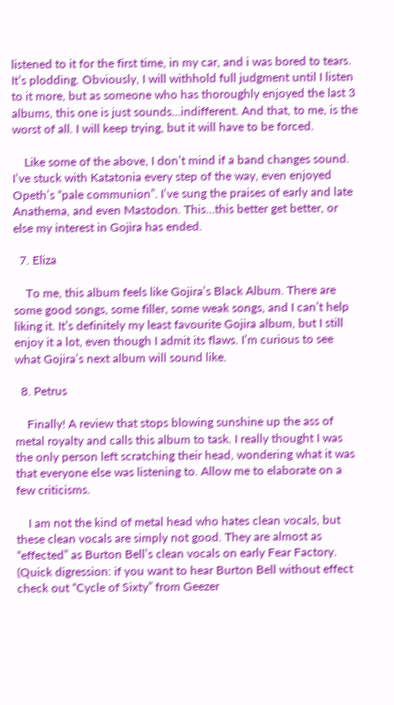listened to it for the first time, in my car, and i was bored to tears. It’s plodding. Obviously, I will withhold full judgment until I listen to it more, but as someone who has thoroughly enjoyed the last 3 albums, this one is just sounds…indifferent. And that, to me, is the worst of all. I will keep trying, but it will have to be forced.

    Like some of the above, I don’t mind if a band changes sound. I’ve stuck with Katatonia every step of the way, even enjoyed Opeth’s “pale communion”. I’ve sung the praises of early and late Anathema, and even Mastodon. This…this better get better, or else my interest in Gojira has ended.

  7. Eliza

    To me, this album feels like Gojira’s Black Album. There are some good songs, some filler, some weak songs, and I can’t help liking it. It’s definitely my least favourite Gojira album, but I still enjoy it a lot, even though I admit its flaws. I’m curious to see what Gojira’s next album will sound like.

  8. Petrus

    Finally! A review that stops blowing sunshine up the ass of metal royalty and calls this album to task. I really thought I was the only person left scratching their head, wondering what it was that everyone else was listening to. Allow me to elaborate on a few criticisms.

    I am not the kind of metal head who hates clean vocals, but these clean vocals are simply not good. They are almost as “effected” as Burton Bell’s clean vocals on early Fear Factory. (Quick digression: if you want to hear Burton Bell without effect check out “Cycle of Sixty” from Geezer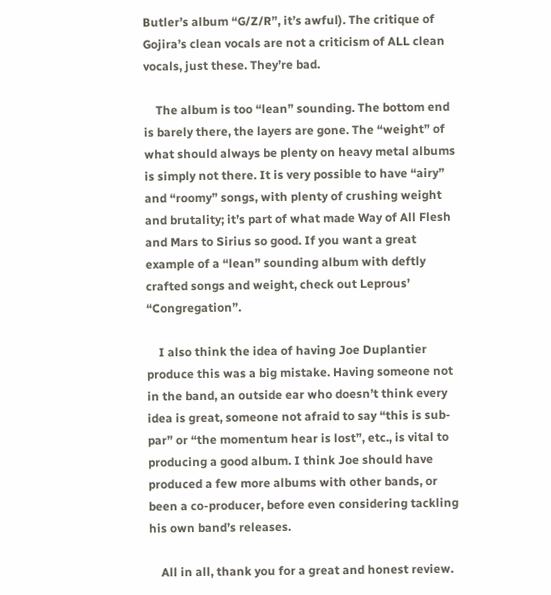Butler’s album “G/Z/R”, it’s awful). The critique of Gojira’s clean vocals are not a criticism of ALL clean vocals, just these. They’re bad.

    The album is too “lean” sounding. The bottom end is barely there, the layers are gone. The “weight” of what should always be plenty on heavy metal albums is simply not there. It is very possible to have “airy” and “roomy” songs, with plenty of crushing weight and brutality; it’s part of what made Way of All Flesh and Mars to Sirius so good. If you want a great example of a “lean” sounding album with deftly crafted songs and weight, check out Leprous’ “Congregation”.

    I also think the idea of having Joe Duplantier produce this was a big mistake. Having someone not in the band, an outside ear who doesn’t think every idea is great, someone not afraid to say “this is sub-par” or “the momentum hear is lost”, etc., is vital to producing a good album. I think Joe should have produced a few more albums with other bands, or been a co-producer, before even considering tackling his own band’s releases.

    All in all, thank you for a great and honest review.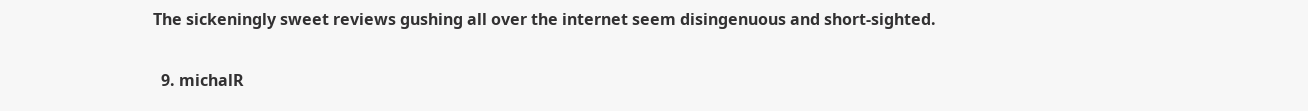The sickeningly sweet reviews gushing all over the internet seem disingenuous and short-sighted.

  9. michalR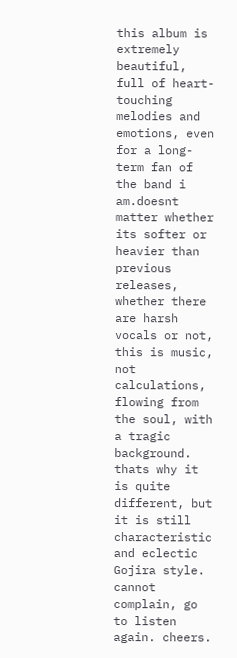this album is extremely beautiful, full of heart-touching melodies and emotions, even for a long-term fan of the band i am.doesnt matter whether its softer or heavier than previous releases, whether there are harsh vocals or not, this is music, not calculations, flowing from the soul, with a tragic background. thats why it is quite different, but it is still characteristic and eclectic Gojira style. cannot complain, go to listen again. cheers.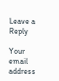Leave a Reply

Your email address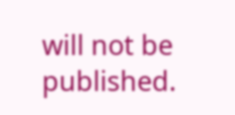will not be published.